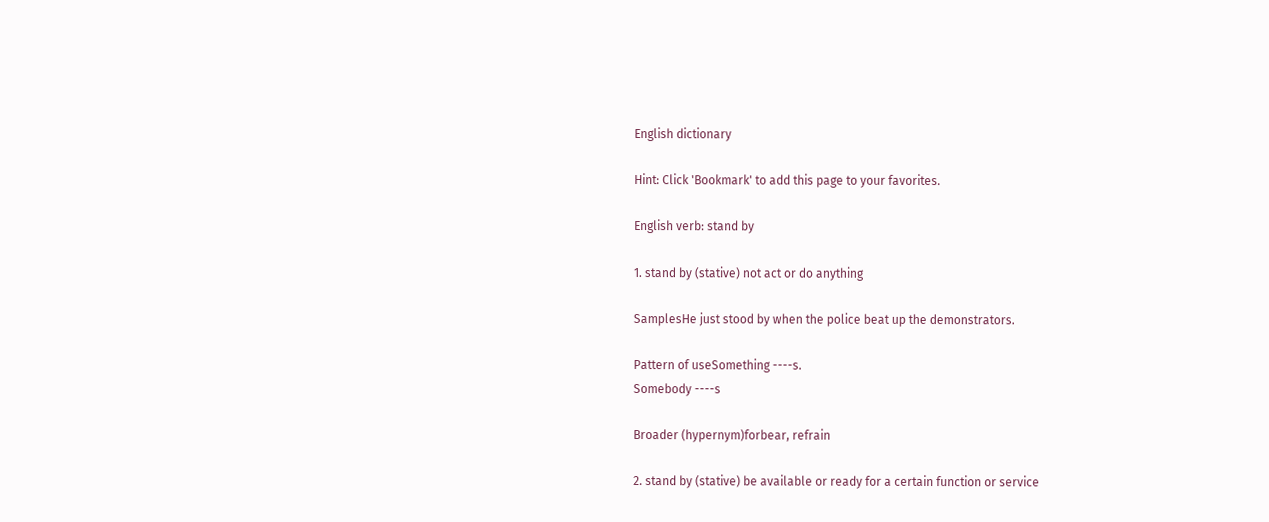English dictionary

Hint: Click 'Bookmark' to add this page to your favorites.

English verb: stand by

1. stand by (stative) not act or do anything

SamplesHe just stood by when the police beat up the demonstrators.

Pattern of useSomething ----s.
Somebody ----s

Broader (hypernym)forbear, refrain

2. stand by (stative) be available or ready for a certain function or service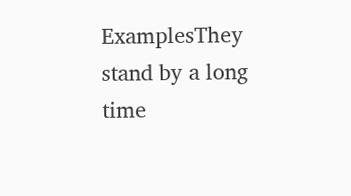ExamplesThey stand by a long time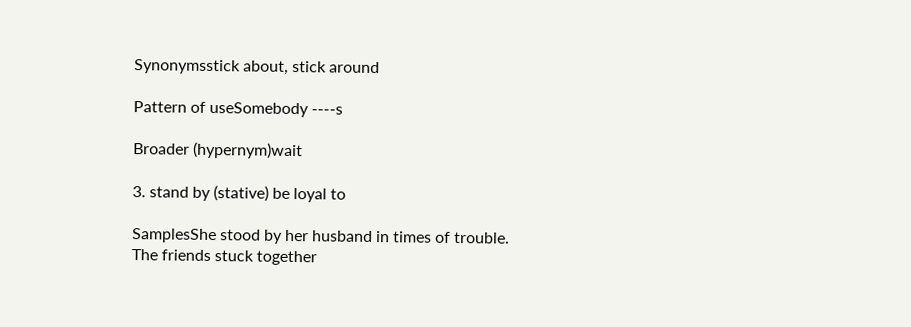Synonymsstick about, stick around

Pattern of useSomebody ----s

Broader (hypernym)wait

3. stand by (stative) be loyal to

SamplesShe stood by her husband in times of trouble.
The friends stuck together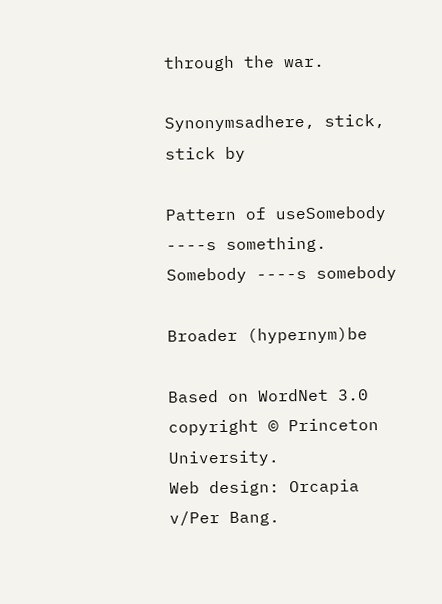through the war.

Synonymsadhere, stick, stick by

Pattern of useSomebody ----s something.
Somebody ----s somebody

Broader (hypernym)be

Based on WordNet 3.0 copyright © Princeton University.
Web design: Orcapia v/Per Bang.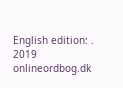English edition: .
2019 onlineordbog.dk